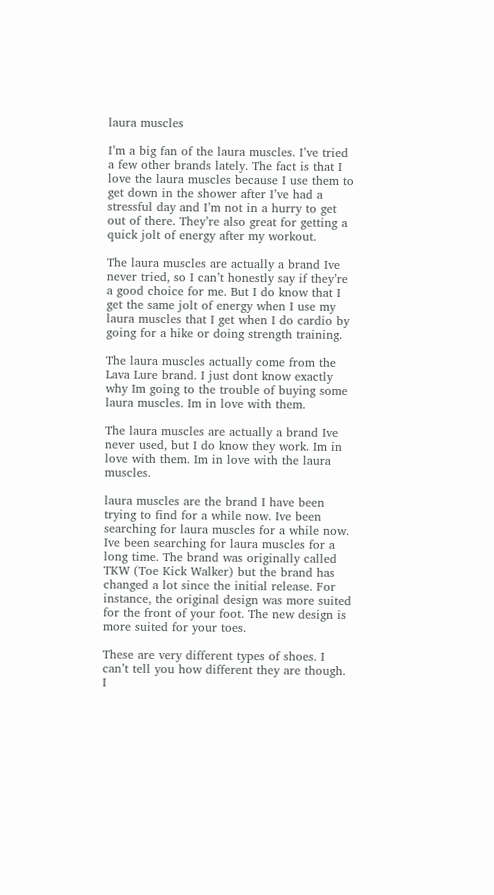laura muscles

I’m a big fan of the laura muscles. I’ve tried a few other brands lately. The fact is that I love the laura muscles because I use them to get down in the shower after I’ve had a stressful day and I’m not in a hurry to get out of there. They’re also great for getting a quick jolt of energy after my workout.

The laura muscles are actually a brand Ive never tried, so I can’t honestly say if they’re a good choice for me. But I do know that I get the same jolt of energy when I use my laura muscles that I get when I do cardio by going for a hike or doing strength training.

The laura muscles actually come from the Lava Lure brand. I just dont know exactly why Im going to the trouble of buying some laura muscles. Im in love with them.

The laura muscles are actually a brand Ive never used, but I do know they work. Im in love with them. Im in love with the laura muscles.

laura muscles are the brand I have been trying to find for a while now. Ive been searching for laura muscles for a while now. Ive been searching for laura muscles for a long time. The brand was originally called TKW (Toe Kick Walker) but the brand has changed a lot since the initial release. For instance, the original design was more suited for the front of your foot. The new design is more suited for your toes.

These are very different types of shoes. I can’t tell you how different they are though. I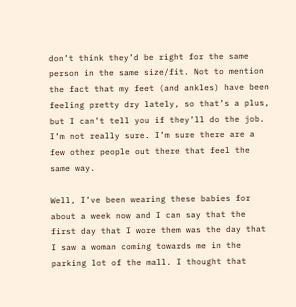don’t think they’d be right for the same person in the same size/fit. Not to mention the fact that my feet (and ankles) have been feeling pretty dry lately, so that’s a plus, but I can’t tell you if they’ll do the job. I’m not really sure. I’m sure there are a few other people out there that feel the same way.

Well, I’ve been wearing these babies for about a week now and I can say that the first day that I wore them was the day that I saw a woman coming towards me in the parking lot of the mall. I thought that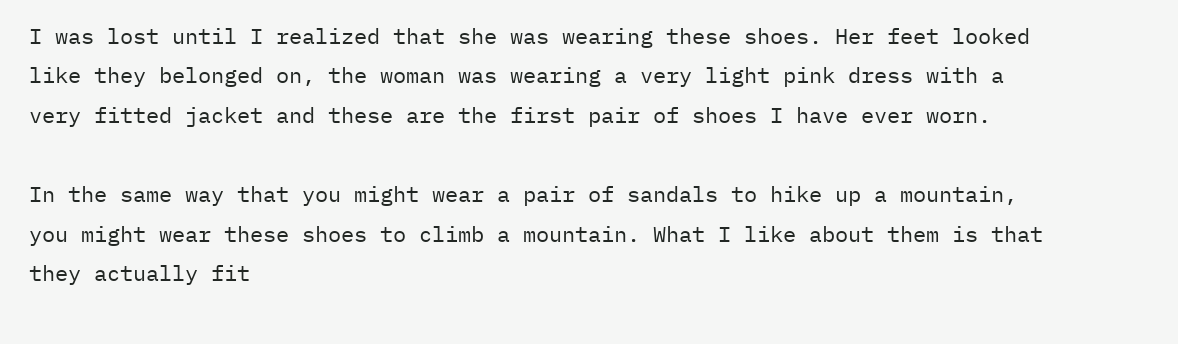I was lost until I realized that she was wearing these shoes. Her feet looked like they belonged on, the woman was wearing a very light pink dress with a very fitted jacket and these are the first pair of shoes I have ever worn.

In the same way that you might wear a pair of sandals to hike up a mountain, you might wear these shoes to climb a mountain. What I like about them is that they actually fit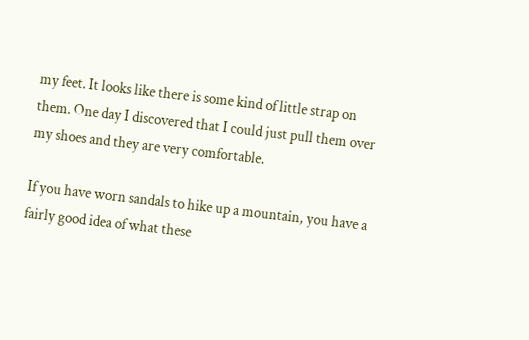my feet. It looks like there is some kind of little strap on them. One day I discovered that I could just pull them over my shoes and they are very comfortable.

If you have worn sandals to hike up a mountain, you have a fairly good idea of what these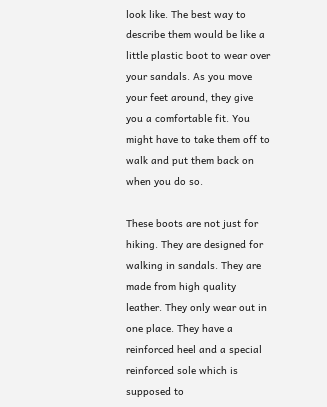look like. The best way to describe them would be like a little plastic boot to wear over your sandals. As you move your feet around, they give you a comfortable fit. You might have to take them off to walk and put them back on when you do so.

These boots are not just for hiking. They are designed for walking in sandals. They are made from high quality leather. They only wear out in one place. They have a reinforced heel and a special reinforced sole which is supposed to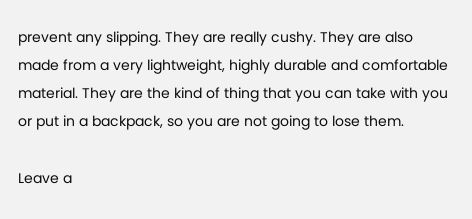prevent any slipping. They are really cushy. They are also made from a very lightweight, highly durable and comfortable material. They are the kind of thing that you can take with you or put in a backpack, so you are not going to lose them.

Leave a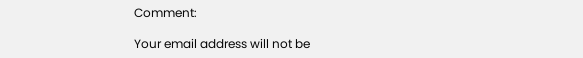Comment:

Your email address will not be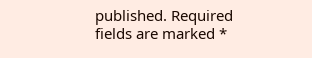published. Required fields are marked *